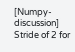[Numpy-discussion] Stride of 2 for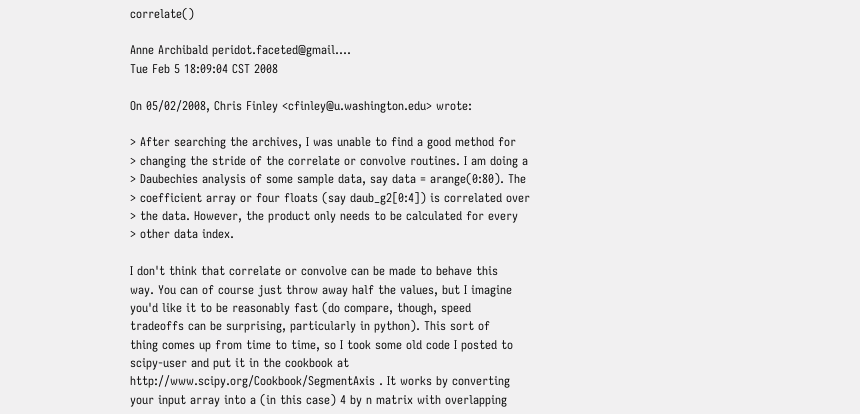correlate()

Anne Archibald peridot.faceted@gmail....
Tue Feb 5 18:09:04 CST 2008

On 05/02/2008, Chris Finley <cfinley@u.washington.edu> wrote:

> After searching the archives, I was unable to find a good method for
> changing the stride of the correlate or convolve routines. I am doing a
> Daubechies analysis of some sample data, say data = arange(0:80). The
> coefficient array or four floats (say daub_g2[0:4]) is correlated over
> the data. However, the product only needs to be calculated for every
> other data index.

I don't think that correlate or convolve can be made to behave this
way. You can of course just throw away half the values, but I imagine
you'd like it to be reasonably fast (do compare, though, speed
tradeoffs can be surprising, particularly in python). This sort of
thing comes up from time to time, so I took some old code I posted to
scipy-user and put it in the cookbook at
http://www.scipy.org/Cookbook/SegmentAxis . It works by converting
your input array into a (in this case) 4 by n matrix with overlapping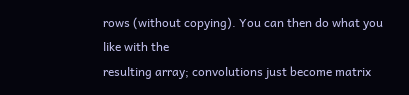rows (without copying). You can then do what you like with the
resulting array; convolutions just become matrix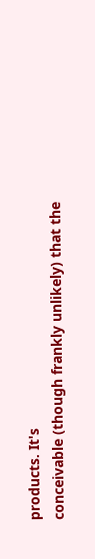products. It's
conceivable (though frankly unlikely) that the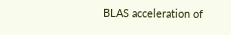BLAS acceleration of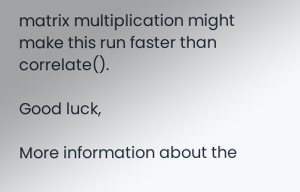matrix multiplication might make this run faster than correlate().

Good luck,

More information about the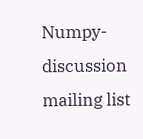Numpy-discussion mailing list